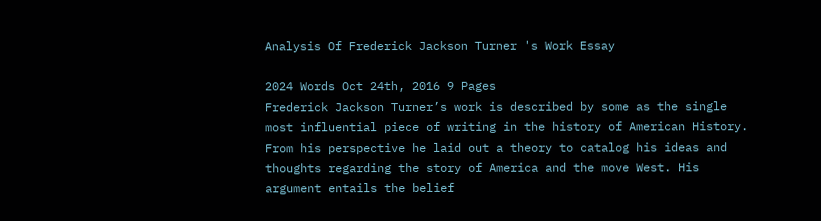Analysis Of Frederick Jackson Turner 's Work Essay

2024 Words Oct 24th, 2016 9 Pages
Frederick Jackson Turner’s work is described by some as the single most influential piece of writing in the history of American History. From his perspective he laid out a theory to catalog his ideas and thoughts regarding the story of America and the move West. His argument entails the belief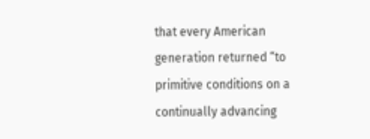that every American generation returned “to primitive conditions on a continually advancing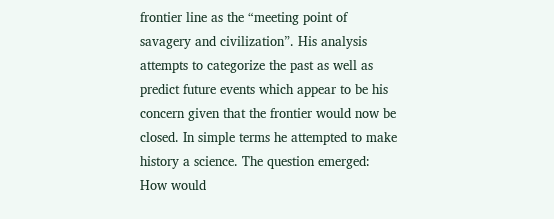frontier line as the “meeting point of savagery and civilization”. His analysis attempts to categorize the past as well as predict future events which appear to be his concern given that the frontier would now be closed. In simple terms he attempted to make history a science. The question emerged: How would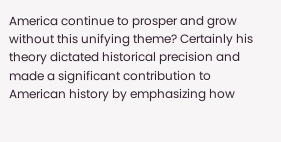America continue to prosper and grow without this unifying theme? Certainly his theory dictated historical precision and made a significant contribution to American history by emphasizing how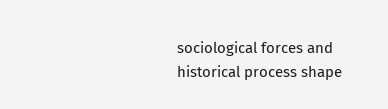sociological forces and historical process shape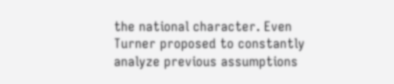the national character. Even Turner proposed to constantly analyze previous assumptions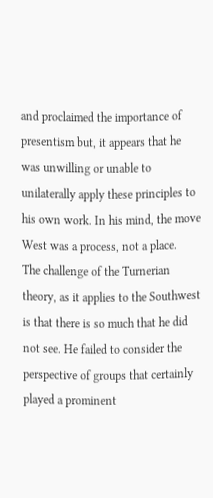and proclaimed the importance of presentism but, it appears that he was unwilling or unable to unilaterally apply these principles to his own work. In his mind, the move West was a process, not a place.
The challenge of the Turnerian theory, as it applies to the Southwest is that there is so much that he did not see. He failed to consider the perspective of groups that certainly played a prominent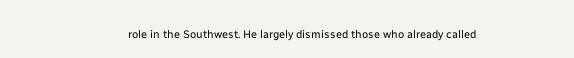role in the Southwest. He largely dismissed those who already called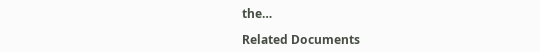the…

Related Documents